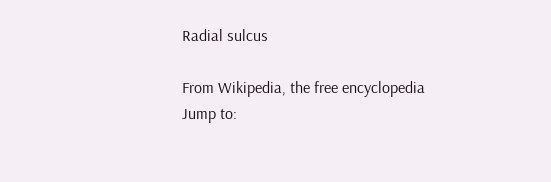Radial sulcus

From Wikipedia, the free encyclopedia
Jump to: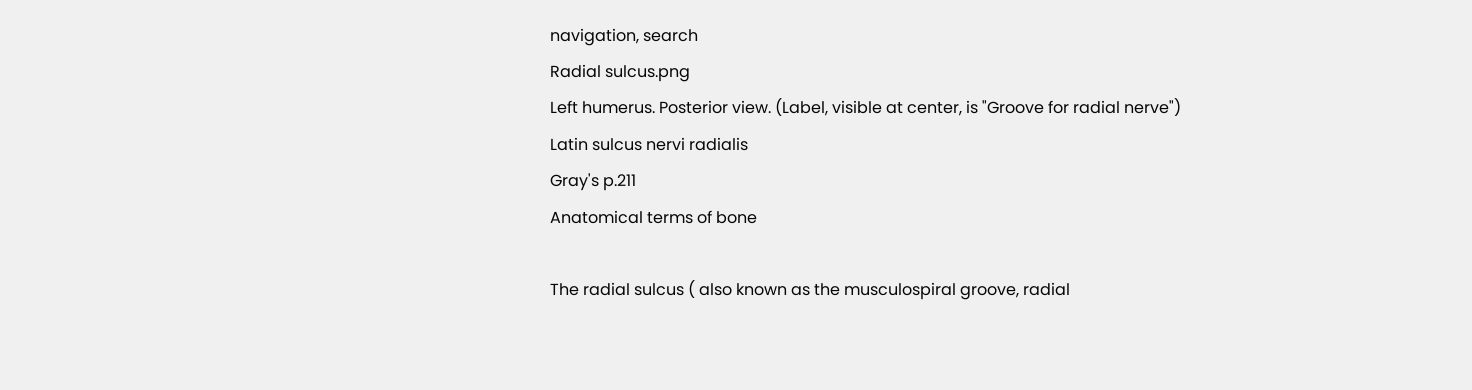navigation, search
Radial sulcus.png
Left humerus. Posterior view. (Label, visible at center, is "Groove for radial nerve")
Latin sulcus nervi radialis
Gray's p.211
Anatomical terms of bone

The radial sulcus ( also known as the musculospiral groove, radial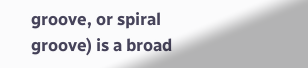groove, or spiral groove) is a broad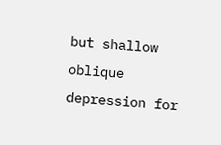but shallow oblique depression for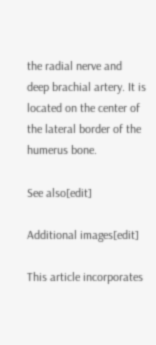the radial nerve and deep brachial artery. It is located on the center of the lateral border of the humerus bone.

See also[edit]

Additional images[edit]

This article incorporates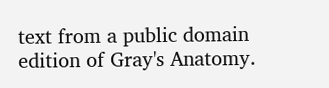text from a public domain edition of Gray's Anatomy.